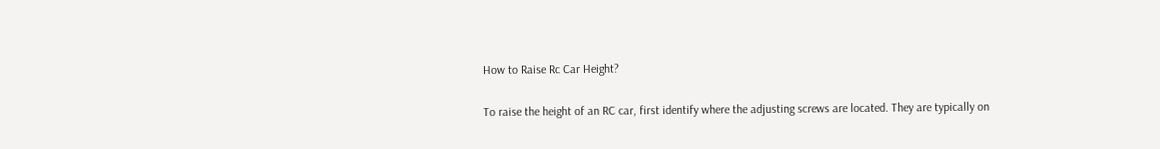How to Raise Rc Car Height?

To raise the height of an RC car, first identify where the adjusting screws are located. They are typically on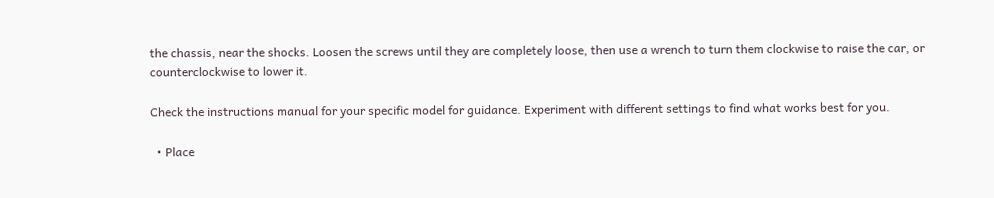the chassis, near the shocks. Loosen the screws until they are completely loose, then use a wrench to turn them clockwise to raise the car, or counterclockwise to lower it.

Check the instructions manual for your specific model for guidance. Experiment with different settings to find what works best for you.

  • Place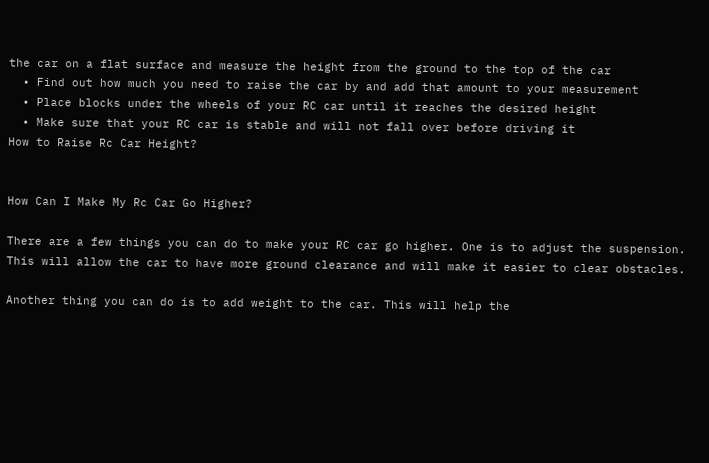the car on a flat surface and measure the height from the ground to the top of the car
  • Find out how much you need to raise the car by and add that amount to your measurement
  • Place blocks under the wheels of your RC car until it reaches the desired height
  • Make sure that your RC car is stable and will not fall over before driving it
How to Raise Rc Car Height?


How Can I Make My Rc Car Go Higher?

There are a few things you can do to make your RC car go higher. One is to adjust the suspension. This will allow the car to have more ground clearance and will make it easier to clear obstacles.

Another thing you can do is to add weight to the car. This will help the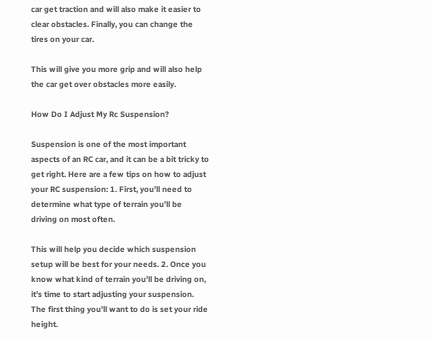car get traction and will also make it easier to clear obstacles. Finally, you can change the tires on your car.

This will give you more grip and will also help the car get over obstacles more easily.

How Do I Adjust My Rc Suspension?

Suspension is one of the most important aspects of an RC car, and it can be a bit tricky to get right. Here are a few tips on how to adjust your RC suspension: 1. First, you’ll need to determine what type of terrain you’ll be driving on most often.

This will help you decide which suspension setup will be best for your needs. 2. Once you know what kind of terrain you’ll be driving on, it’s time to start adjusting your suspension. The first thing you’ll want to do is set your ride height.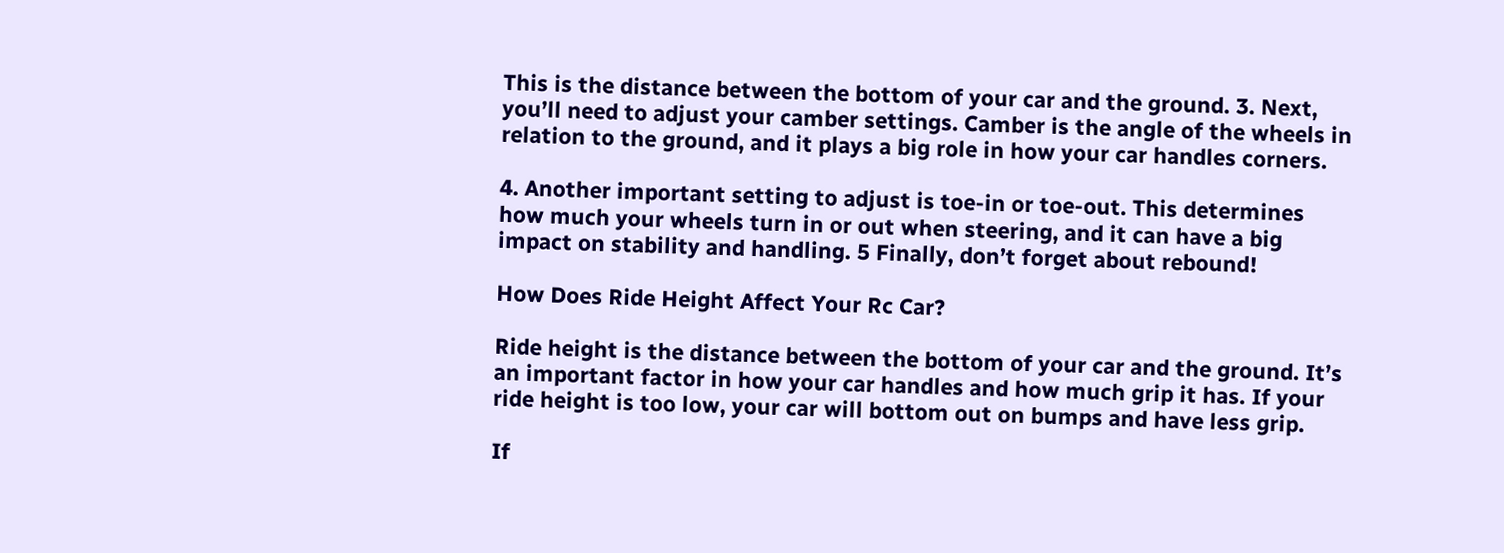This is the distance between the bottom of your car and the ground. 3. Next, you’ll need to adjust your camber settings. Camber is the angle of the wheels in relation to the ground, and it plays a big role in how your car handles corners.

4. Another important setting to adjust is toe-in or toe-out. This determines how much your wheels turn in or out when steering, and it can have a big impact on stability and handling. 5 Finally, don’t forget about rebound!

How Does Ride Height Affect Your Rc Car?

Ride height is the distance between the bottom of your car and the ground. It’s an important factor in how your car handles and how much grip it has. If your ride height is too low, your car will bottom out on bumps and have less grip.

If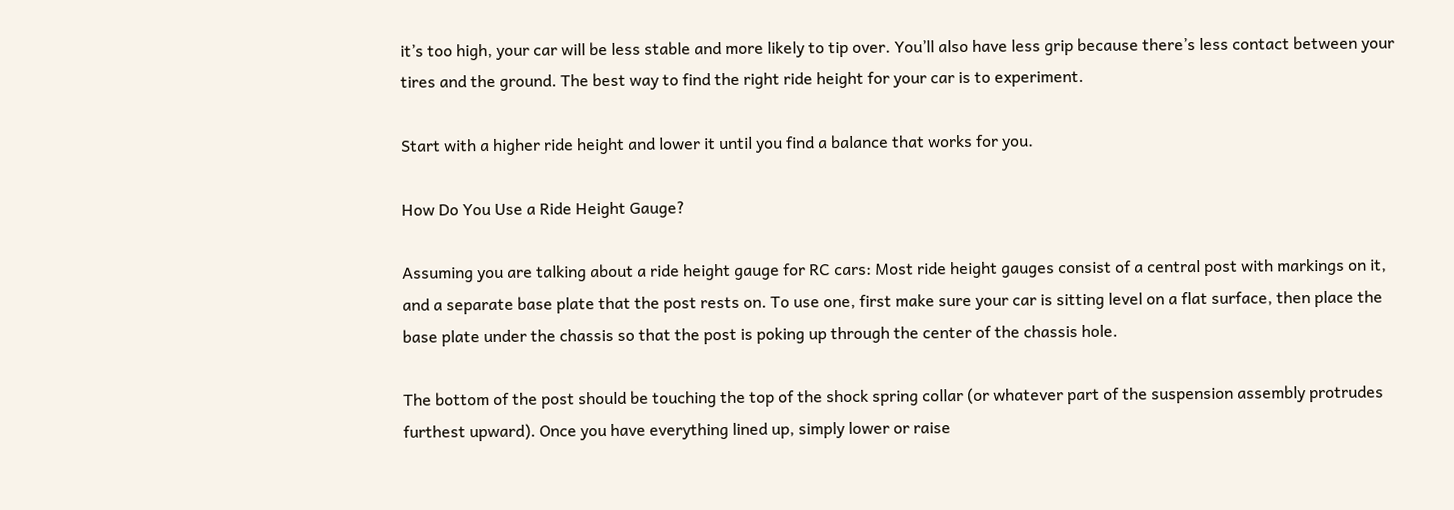it’s too high, your car will be less stable and more likely to tip over. You’ll also have less grip because there’s less contact between your tires and the ground. The best way to find the right ride height for your car is to experiment.

Start with a higher ride height and lower it until you find a balance that works for you.

How Do You Use a Ride Height Gauge?

Assuming you are talking about a ride height gauge for RC cars: Most ride height gauges consist of a central post with markings on it, and a separate base plate that the post rests on. To use one, first make sure your car is sitting level on a flat surface, then place the base plate under the chassis so that the post is poking up through the center of the chassis hole.

The bottom of the post should be touching the top of the shock spring collar (or whatever part of the suspension assembly protrudes furthest upward). Once you have everything lined up, simply lower or raise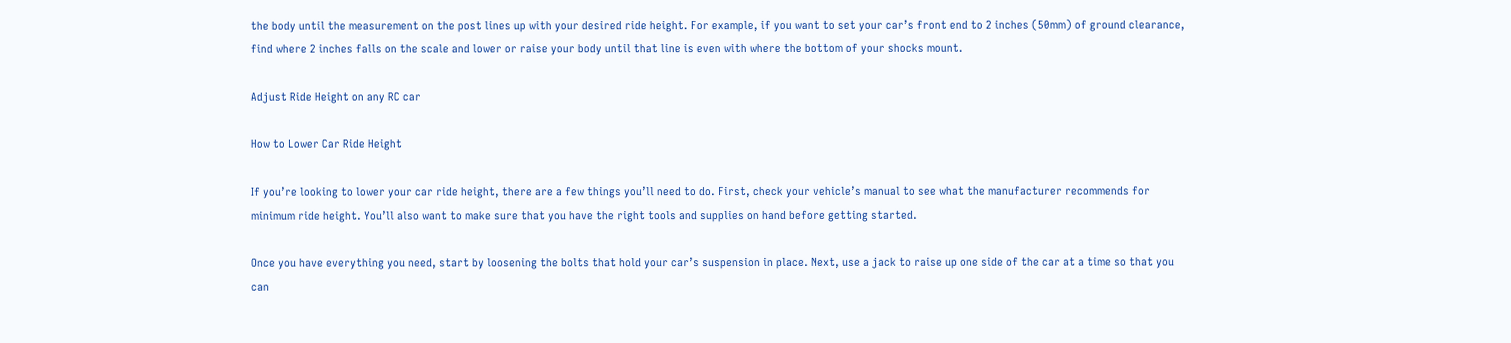the body until the measurement on the post lines up with your desired ride height. For example, if you want to set your car’s front end to 2 inches (50mm) of ground clearance, find where 2 inches falls on the scale and lower or raise your body until that line is even with where the bottom of your shocks mount.

Adjust Ride Height on any RC car

How to Lower Car Ride Height

If you’re looking to lower your car ride height, there are a few things you’ll need to do. First, check your vehicle’s manual to see what the manufacturer recommends for minimum ride height. You’ll also want to make sure that you have the right tools and supplies on hand before getting started.

Once you have everything you need, start by loosening the bolts that hold your car’s suspension in place. Next, use a jack to raise up one side of the car at a time so that you can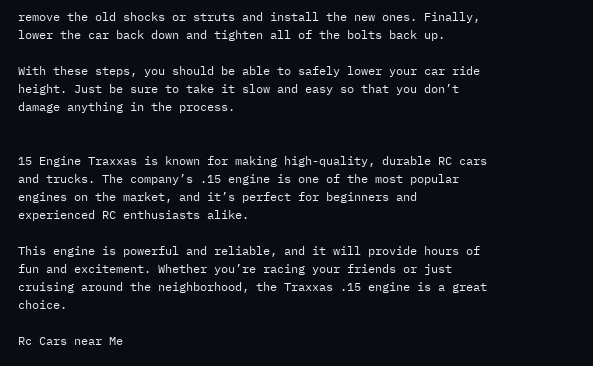remove the old shocks or struts and install the new ones. Finally, lower the car back down and tighten all of the bolts back up.

With these steps, you should be able to safely lower your car ride height. Just be sure to take it slow and easy so that you don’t damage anything in the process.


15 Engine Traxxas is known for making high-quality, durable RC cars and trucks. The company’s .15 engine is one of the most popular engines on the market, and it’s perfect for beginners and experienced RC enthusiasts alike.

This engine is powerful and reliable, and it will provide hours of fun and excitement. Whether you’re racing your friends or just cruising around the neighborhood, the Traxxas .15 engine is a great choice.

Rc Cars near Me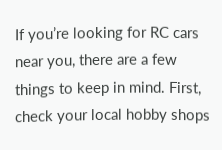If you’re looking for RC cars near you, there are a few things to keep in mind. First, check your local hobby shops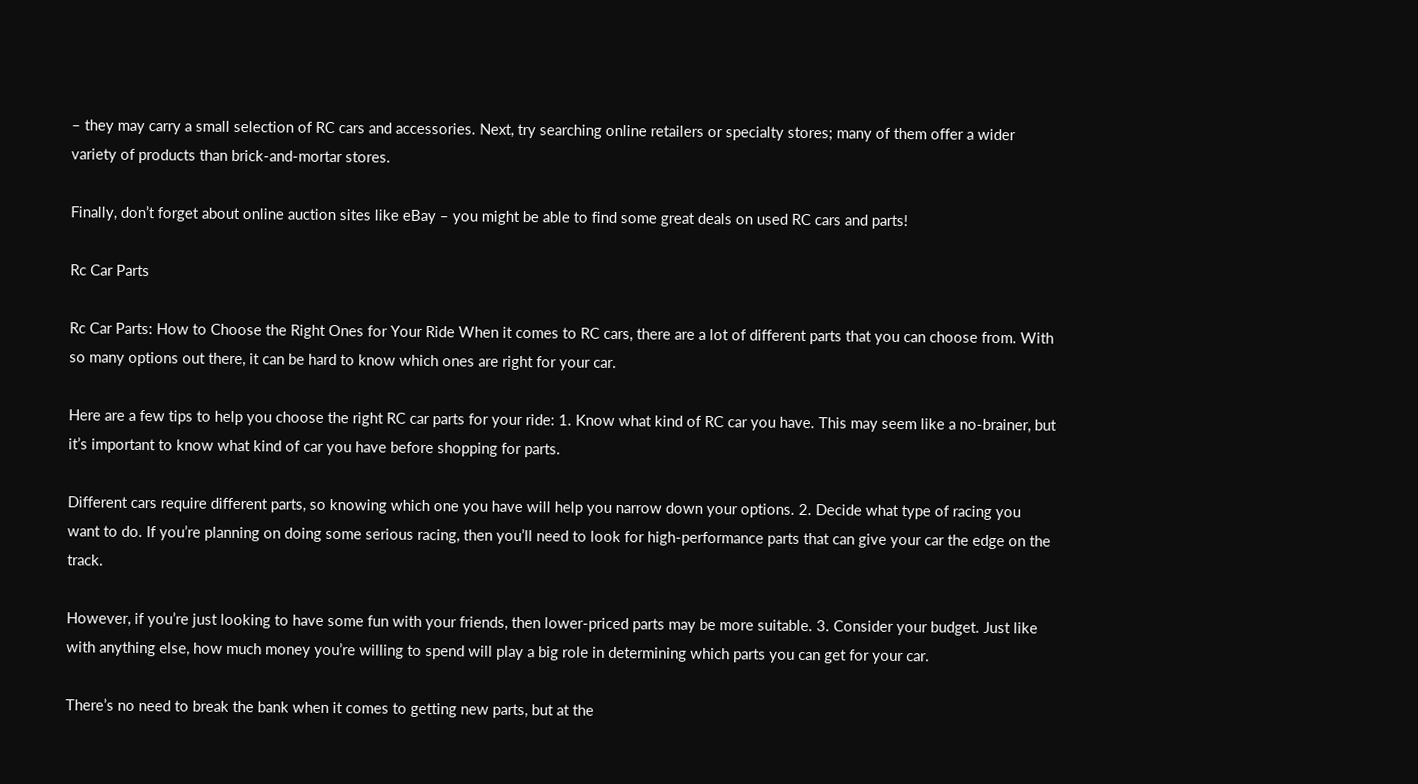– they may carry a small selection of RC cars and accessories. Next, try searching online retailers or specialty stores; many of them offer a wider variety of products than brick-and-mortar stores.

Finally, don’t forget about online auction sites like eBay – you might be able to find some great deals on used RC cars and parts!

Rc Car Parts

Rc Car Parts: How to Choose the Right Ones for Your Ride When it comes to RC cars, there are a lot of different parts that you can choose from. With so many options out there, it can be hard to know which ones are right for your car.

Here are a few tips to help you choose the right RC car parts for your ride: 1. Know what kind of RC car you have. This may seem like a no-brainer, but it’s important to know what kind of car you have before shopping for parts.

Different cars require different parts, so knowing which one you have will help you narrow down your options. 2. Decide what type of racing you want to do. If you’re planning on doing some serious racing, then you’ll need to look for high-performance parts that can give your car the edge on the track.

However, if you’re just looking to have some fun with your friends, then lower-priced parts may be more suitable. 3. Consider your budget. Just like with anything else, how much money you’re willing to spend will play a big role in determining which parts you can get for your car.

There’s no need to break the bank when it comes to getting new parts, but at the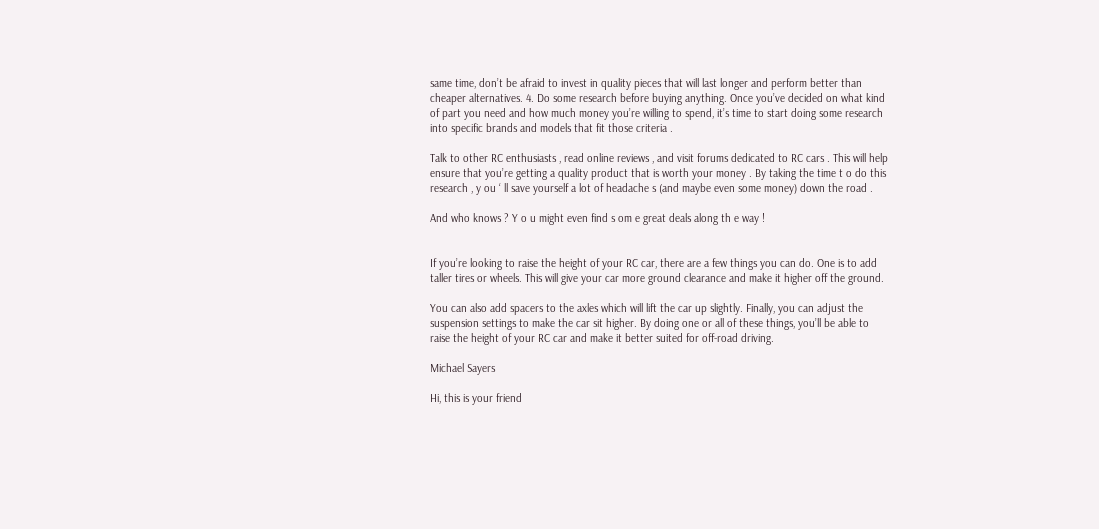same time, don’t be afraid to invest in quality pieces that will last longer and perform better than cheaper alternatives. 4. Do some research before buying anything. Once you’ve decided on what kind of part you need and how much money you’re willing to spend, it’s time to start doing some research into specific brands and models that fit those criteria .

Talk to other RC enthusiasts , read online reviews , and visit forums dedicated to RC cars . This will help ensure that you’re getting a quality product that is worth your money . By taking the time t o do this research , y ou ‘ ll save yourself a lot of headache s (and maybe even some money) down the road .

And who knows ? Y o u might even find s om e great deals along th e way !


If you’re looking to raise the height of your RC car, there are a few things you can do. One is to add taller tires or wheels. This will give your car more ground clearance and make it higher off the ground.

You can also add spacers to the axles which will lift the car up slightly. Finally, you can adjust the suspension settings to make the car sit higher. By doing one or all of these things, you’ll be able to raise the height of your RC car and make it better suited for off-road driving.

Michael Sayers

Hi, this is your friend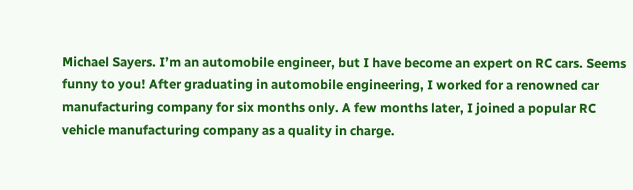Michael Sayers. I’m an automobile engineer, but I have become an expert on RC cars. Seems funny to you! After graduating in automobile engineering, I worked for a renowned car manufacturing company for six months only. A few months later, I joined a popular RC vehicle manufacturing company as a quality in charge.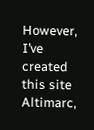However, I’ve created this site Altimarc,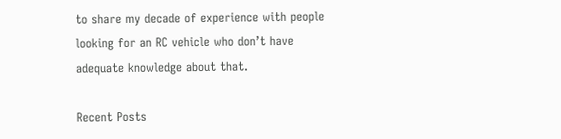to share my decade of experience with people looking for an RC vehicle who don’t have adequate knowledge about that.

Recent Posts